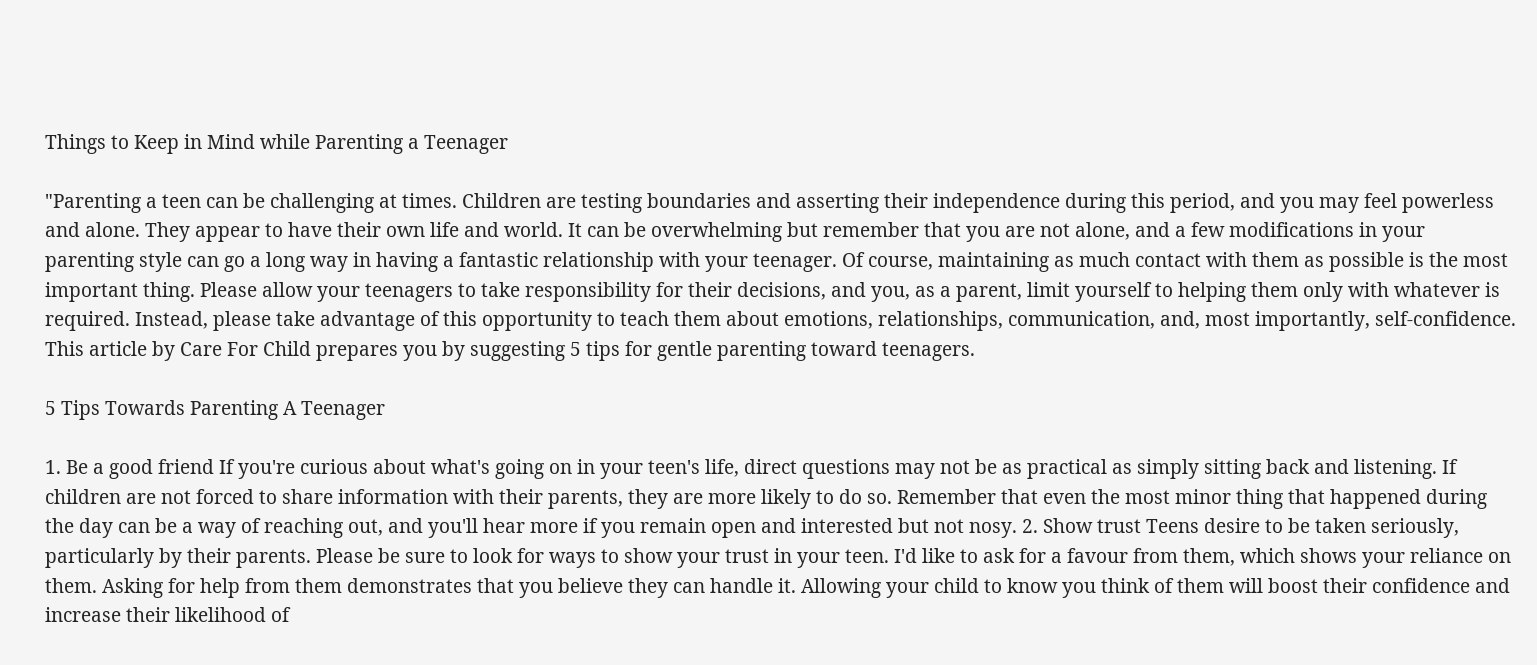Things to Keep in Mind while Parenting a Teenager

"Parenting a teen can be challenging at times. Children are testing boundaries and asserting their independence during this period, and you may feel powerless and alone. They appear to have their own life and world. It can be overwhelming but remember that you are not alone, and a few modifications in your parenting style can go a long way in having a fantastic relationship with your teenager. Of course, maintaining as much contact with them as possible is the most important thing. Please allow your teenagers to take responsibility for their decisions, and you, as a parent, limit yourself to helping them only with whatever is required. Instead, please take advantage of this opportunity to teach them about emotions, relationships, communication, and, most importantly, self-confidence. This article by Care For Child prepares you by suggesting 5 tips for gentle parenting toward teenagers.

5 Tips Towards Parenting A Teenager

1. Be a good friend If you're curious about what's going on in your teen's life, direct questions may not be as practical as simply sitting back and listening. If children are not forced to share information with their parents, they are more likely to do so. Remember that even the most minor thing that happened during the day can be a way of reaching out, and you'll hear more if you remain open and interested but not nosy. 2. Show trust Teens desire to be taken seriously, particularly by their parents. Please be sure to look for ways to show your trust in your teen. I'd like to ask for a favour from them, which shows your reliance on them. Asking for help from them demonstrates that you believe they can handle it. Allowing your child to know you think of them will boost their confidence and increase their likelihood of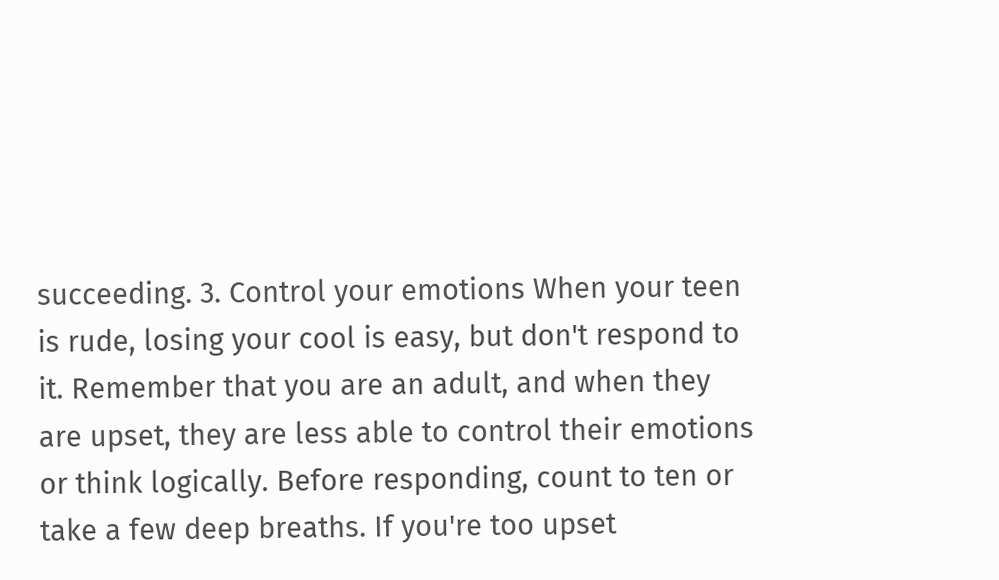succeeding. 3. Control your emotions When your teen is rude, losing your cool is easy, but don't respond to it. Remember that you are an adult, and when they are upset, they are less able to control their emotions or think logically. Before responding, count to ten or take a few deep breaths. If you're too upset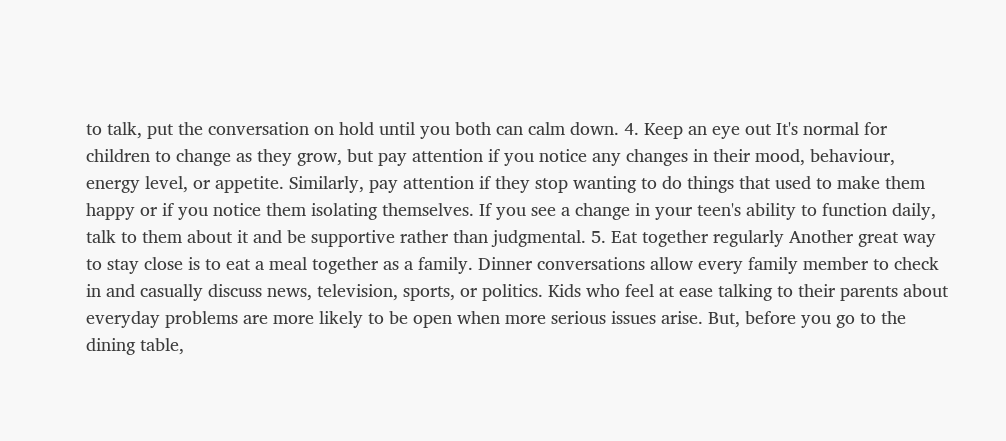to talk, put the conversation on hold until you both can calm down. 4. Keep an eye out It's normal for children to change as they grow, but pay attention if you notice any changes in their mood, behaviour, energy level, or appetite. Similarly, pay attention if they stop wanting to do things that used to make them happy or if you notice them isolating themselves. If you see a change in your teen's ability to function daily, talk to them about it and be supportive rather than judgmental. 5. Eat together regularly Another great way to stay close is to eat a meal together as a family. Dinner conversations allow every family member to check in and casually discuss news, television, sports, or politics. Kids who feel at ease talking to their parents about everyday problems are more likely to be open when more serious issues arise. But, before you go to the dining table,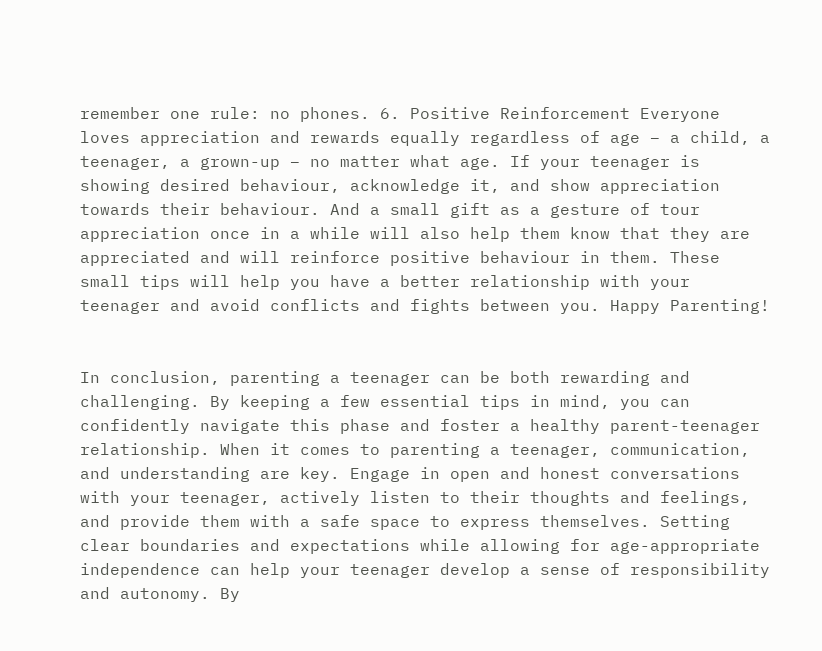remember one rule: no phones. 6. Positive Reinforcement Everyone loves appreciation and rewards equally regardless of age – a child, a teenager, a grown-up – no matter what age. If your teenager is showing desired behaviour, acknowledge it, and show appreciation towards their behaviour. And a small gift as a gesture of tour appreciation once in a while will also help them know that they are appreciated and will reinforce positive behaviour in them. These small tips will help you have a better relationship with your teenager and avoid conflicts and fights between you. Happy Parenting!


In conclusion, parenting a teenager can be both rewarding and challenging. By keeping a few essential tips in mind, you can confidently navigate this phase and foster a healthy parent-teenager relationship. When it comes to parenting a teenager, communication, and understanding are key. Engage in open and honest conversations with your teenager, actively listen to their thoughts and feelings, and provide them with a safe space to express themselves. Setting clear boundaries and expectations while allowing for age-appropriate independence can help your teenager develop a sense of responsibility and autonomy. By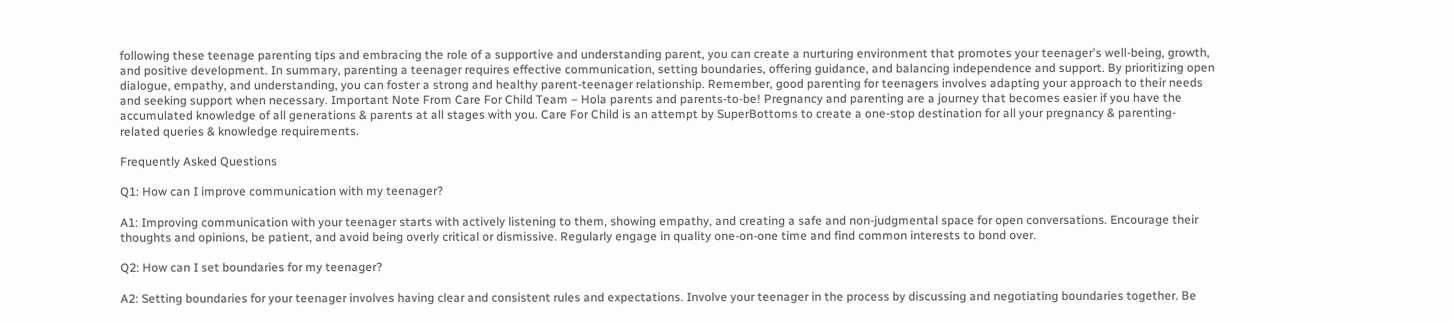following these teenage parenting tips and embracing the role of a supportive and understanding parent, you can create a nurturing environment that promotes your teenager's well-being, growth, and positive development. In summary, parenting a teenager requires effective communication, setting boundaries, offering guidance, and balancing independence and support. By prioritizing open dialogue, empathy, and understanding, you can foster a strong and healthy parent-teenager relationship. Remember, good parenting for teenagers involves adapting your approach to their needs and seeking support when necessary. Important Note From Care For Child Team – Hola parents and parents-to-be! Pregnancy and parenting are a journey that becomes easier if you have the accumulated knowledge of all generations & parents at all stages with you. Care For Child is an attempt by SuperBottoms to create a one-stop destination for all your pregnancy & parenting-related queries & knowledge requirements.

Frequently Asked Questions

Q1: How can I improve communication with my teenager?

A1: Improving communication with your teenager starts with actively listening to them, showing empathy, and creating a safe and non-judgmental space for open conversations. Encourage their thoughts and opinions, be patient, and avoid being overly critical or dismissive. Regularly engage in quality one-on-one time and find common interests to bond over.

Q2: How can I set boundaries for my teenager?

A2: Setting boundaries for your teenager involves having clear and consistent rules and expectations. Involve your teenager in the process by discussing and negotiating boundaries together. Be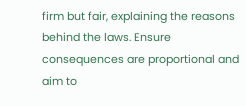firm but fair, explaining the reasons behind the laws. Ensure consequences are proportional and aim to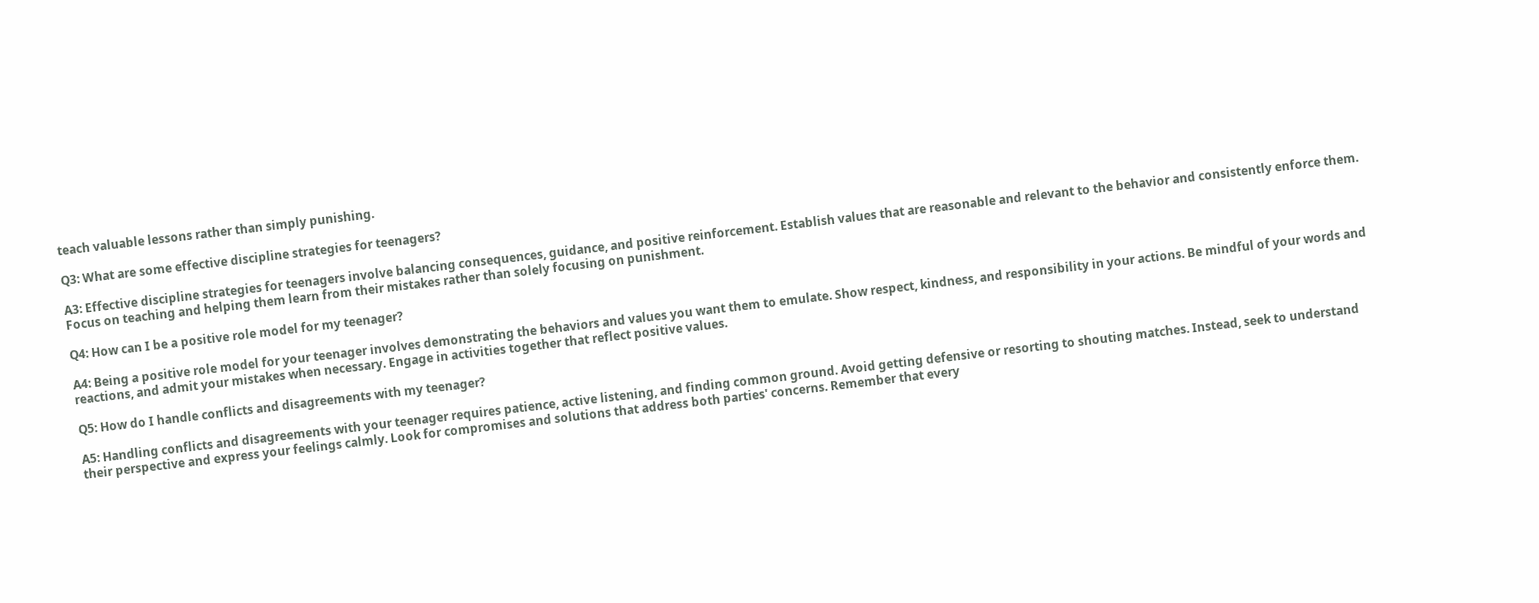teach valuable lessons rather than simply punishing.

Q3: What are some effective discipline strategies for teenagers?

A3: Effective discipline strategies for teenagers involve balancing consequences, guidance, and positive reinforcement. Establish values that are reasonable and relevant to the behavior and consistently enforce them. Focus on teaching and helping them learn from their mistakes rather than solely focusing on punishment.

Q4: How can I be a positive role model for my teenager?

A4: Being a positive role model for your teenager involves demonstrating the behaviors and values you want them to emulate. Show respect, kindness, and responsibility in your actions. Be mindful of your words and reactions, and admit your mistakes when necessary. Engage in activities together that reflect positive values.

Q5: How do I handle conflicts and disagreements with my teenager?

A5: Handling conflicts and disagreements with your teenager requires patience, active listening, and finding common ground. Avoid getting defensive or resorting to shouting matches. Instead, seek to understand their perspective and express your feelings calmly. Look for compromises and solutions that address both parties' concerns. Remember that every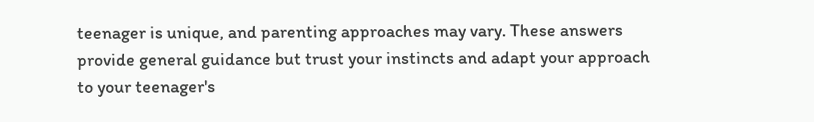teenager is unique, and parenting approaches may vary. These answers provide general guidance but trust your instincts and adapt your approach to your teenager's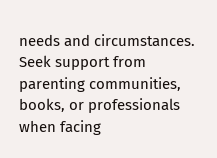needs and circumstances. Seek support from parenting communities, books, or professionals when facing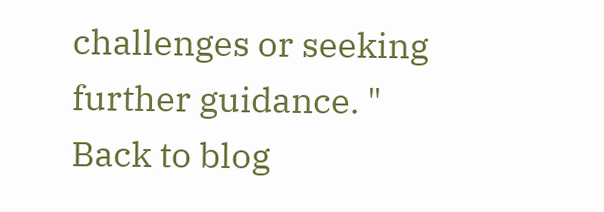challenges or seeking further guidance. "
Back to blog